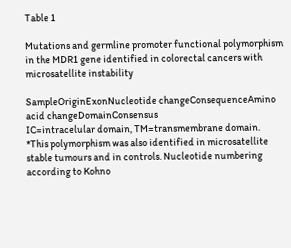Table 1

Mutations and germline promoter functional polymorphism in the MDR1 gene identified in colorectal cancers with microsatellite instability

SampleOriginExonNucleotide changeConsequenceAmino acid changeDomainConsensus
IC=intracelular domain, TM=transmembrane domain.
*This polymorphism was also identified in microsatellite stable tumours and in controls. Nucleotide numbering according to Kohno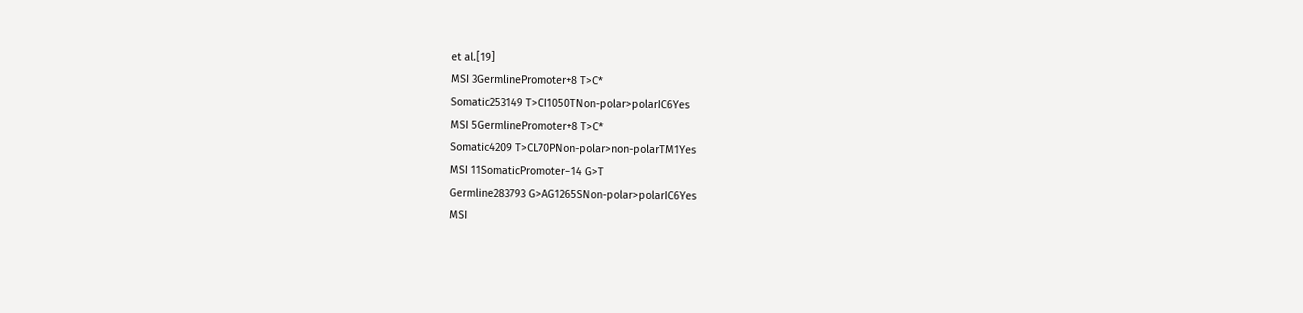et al.[19]
MSI 3GermlinePromoter+8 T>C*
Somatic253149 T>CI1050TNon-polar>polarIC6Yes
MSI 5GermlinePromoter+8 T>C*
Somatic4209 T>CL70PNon-polar>non-polarTM1Yes
MSI 11SomaticPromoter−14 G>T
Germline283793 G>AG1265SNon-polar>polarIC6Yes
MSI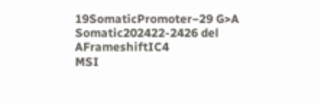19SomaticPromoter−29 G>A
Somatic202422-2426 del AFrameshiftIC4
MSI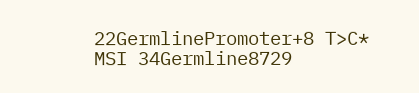22GermlinePromoter+8 T>C*
MSI 34Germline8729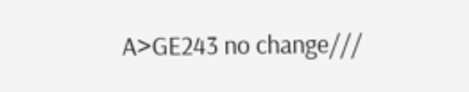A>GE243 no change///